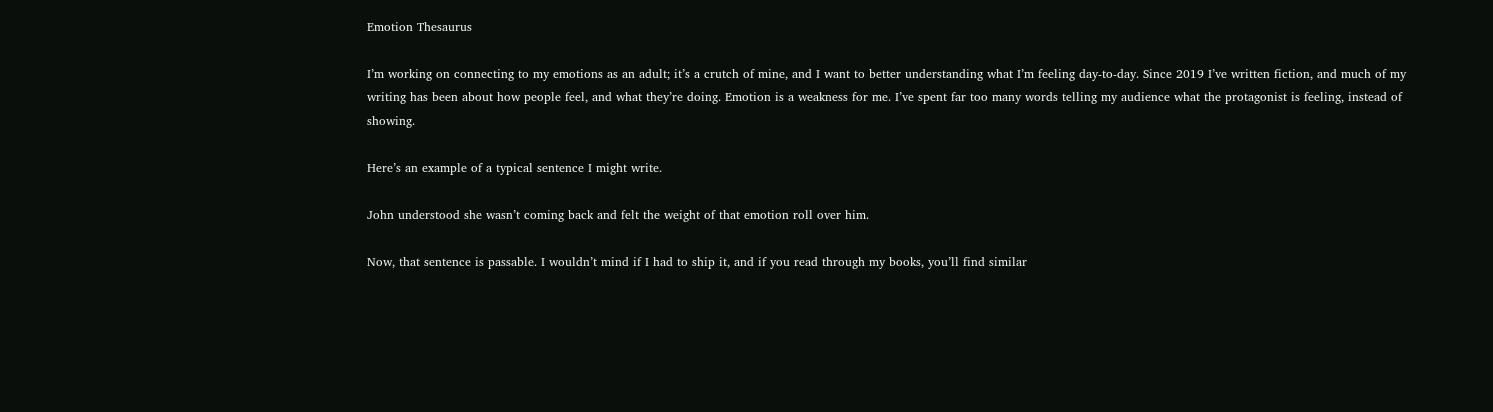Emotion Thesaurus

I’m working on connecting to my emotions as an adult; it’s a crutch of mine, and I want to better understanding what I’m feeling day-to-day. Since 2019 I’ve written fiction, and much of my writing has been about how people feel, and what they’re doing. Emotion is a weakness for me. I’ve spent far too many words telling my audience what the protagonist is feeling, instead of showing.

Here’s an example of a typical sentence I might write.

John understood she wasn’t coming back and felt the weight of that emotion roll over him.

Now, that sentence is passable. I wouldn’t mind if I had to ship it, and if you read through my books, you’ll find similar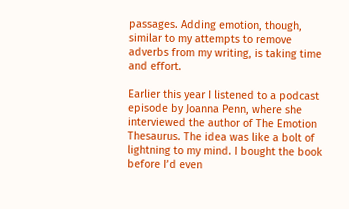passages. Adding emotion, though, similar to my attempts to remove adverbs from my writing, is taking time and effort.

Earlier this year I listened to a podcast episode by Joanna Penn, where she interviewed the author of The Emotion Thesaurus. The idea was like a bolt of lightning to my mind. I bought the book before I’d even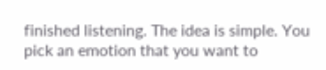finished listening. The idea is simple. You pick an emotion that you want to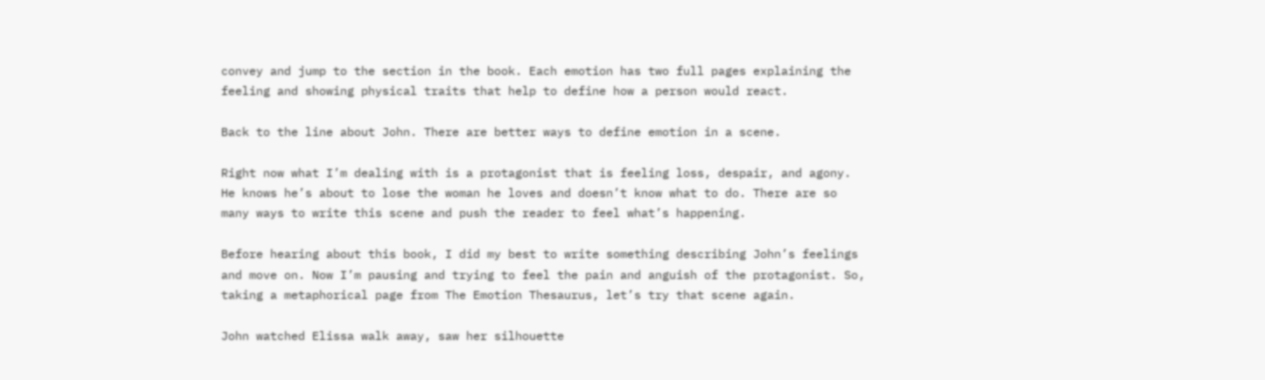convey and jump to the section in the book. Each emotion has two full pages explaining the feeling and showing physical traits that help to define how a person would react.

Back to the line about John. There are better ways to define emotion in a scene.

Right now what I’m dealing with is a protagonist that is feeling loss, despair, and agony. He knows he’s about to lose the woman he loves and doesn’t know what to do. There are so many ways to write this scene and push the reader to feel what’s happening.

Before hearing about this book, I did my best to write something describing John’s feelings and move on. Now I’m pausing and trying to feel the pain and anguish of the protagonist. So, taking a metaphorical page from The Emotion Thesaurus, let’s try that scene again.

John watched Elissa walk away, saw her silhouette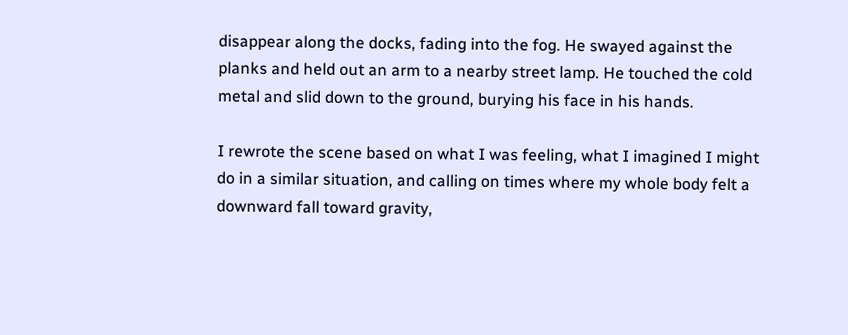disappear along the docks, fading into the fog. He swayed against the planks and held out an arm to a nearby street lamp. He touched the cold metal and slid down to the ground, burying his face in his hands.

I rewrote the scene based on what I was feeling, what I imagined I might do in a similar situation, and calling on times where my whole body felt a downward fall toward gravity,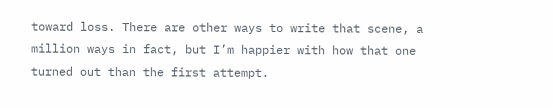toward loss. There are other ways to write that scene, a million ways in fact, but I’m happier with how that one turned out than the first attempt.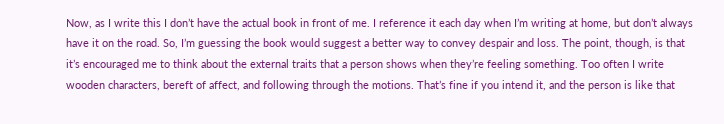Now, as I write this I don’t have the actual book in front of me. I reference it each day when I’m writing at home, but don’t always have it on the road. So, I’m guessing the book would suggest a better way to convey despair and loss. The point, though, is that it’s encouraged me to think about the external traits that a person shows when they’re feeling something. Too often I write wooden characters, bereft of affect, and following through the motions. That’s fine if you intend it, and the person is like that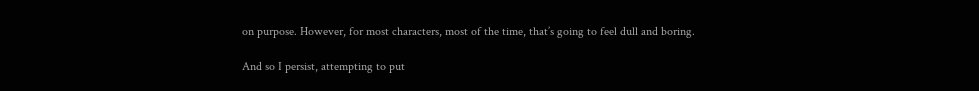on purpose. However, for most characters, most of the time, that’s going to feel dull and boring.

And so I persist, attempting to put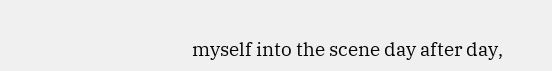myself into the scene day after day,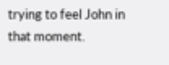trying to feel John in that moment.